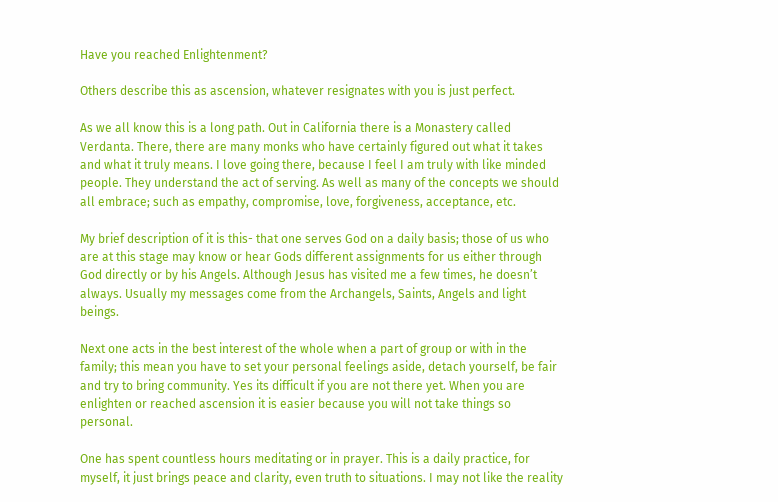Have you reached Enlightenment?

Others describe this as ascension, whatever resignates with you is just perfect.

As we all know this is a long path. Out in California there is a Monastery called Verdanta. There, there are many monks who have certainly figured out what it takes and what it truly means. I love going there, because I feel I am truly with like minded people. They understand the act of serving. As well as many of the concepts we should all embrace; such as empathy, compromise, love, forgiveness, acceptance, etc.

My brief description of it is this- that one serves God on a daily basis; those of us who are at this stage may know or hear Gods different assignments for us either through God directly or by his Angels. Although Jesus has visited me a few times, he doesn’t always. Usually my messages come from the Archangels, Saints, Angels and light beings.

Next one acts in the best interest of the whole when a part of group or with in the family; this mean you have to set your personal feelings aside, detach yourself, be fair and try to bring community. Yes its difficult if you are not there yet. When you are enlighten or reached ascension it is easier because you will not take things so personal.

One has spent countless hours meditating or in prayer. This is a daily practice, for myself, it just brings peace and clarity, even truth to situations. I may not like the reality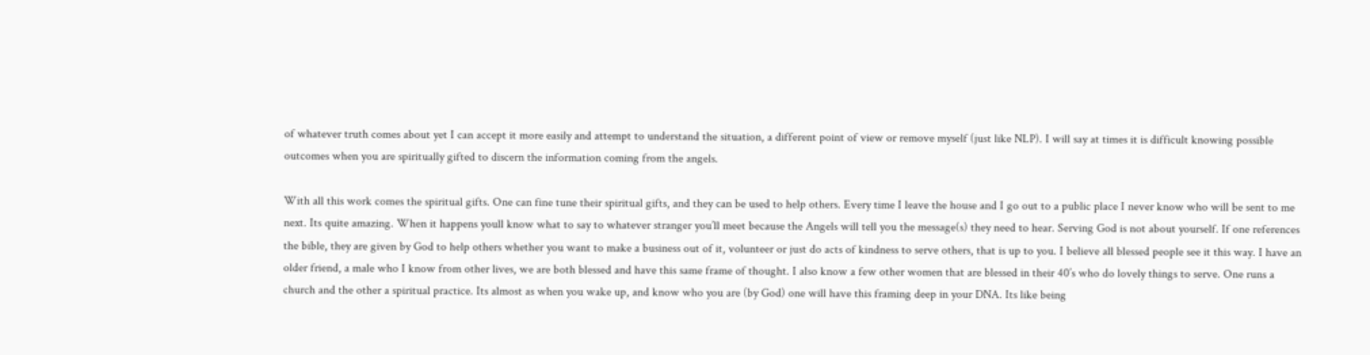of whatever truth comes about yet I can accept it more easily and attempt to understand the situation, a different point of view or remove myself (just like NLP). I will say at times it is difficult knowing possible outcomes when you are spiritually gifted to discern the information coming from the angels.

With all this work comes the spiritual gifts. One can fine tune their spiritual gifts, and they can be used to help others. Every time I leave the house and I go out to a public place I never know who will be sent to me next. Its quite amazing. When it happens youll know what to say to whatever stranger you’ll meet because the Angels will tell you the message(s) they need to hear. Serving God is not about yourself. If one references the bible, they are given by God to help others whether you want to make a business out of it, volunteer or just do acts of kindness to serve others, that is up to you. I believe all blessed people see it this way. I have an older friend, a male who I know from other lives, we are both blessed and have this same frame of thought. I also know a few other women that are blessed in their 40’s who do lovely things to serve. One runs a church and the other a spiritual practice. Its almost as when you wake up, and know who you are (by God) one will have this framing deep in your DNA. Its like being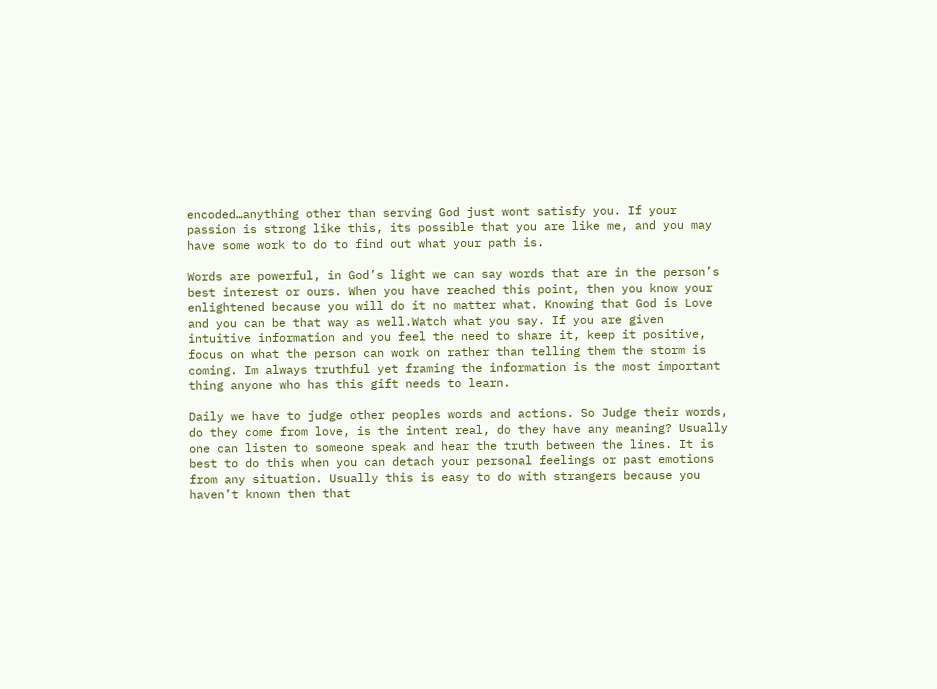encoded…anything other than serving God just wont satisfy you. If your passion is strong like this, its possible that you are like me, and you may have some work to do to find out what your path is.

Words are powerful, in God’s light we can say words that are in the person’s best interest or ours. When you have reached this point, then you know your enlightened because you will do it no matter what. Knowing that God is Love and you can be that way as well.Watch what you say. If you are given intuitive information and you feel the need to share it, keep it positive, focus on what the person can work on rather than telling them the storm is coming. Im always truthful yet framing the information is the most important thing anyone who has this gift needs to learn.

Daily we have to judge other peoples words and actions. So Judge their words, do they come from love, is the intent real, do they have any meaning? Usually one can listen to someone speak and hear the truth between the lines. It is best to do this when you can detach your personal feelings or past emotions from any situation. Usually this is easy to do with strangers because you haven’t known then that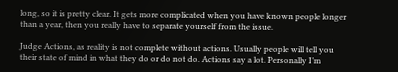long, so it is pretty clear. It gets more complicated when you have known people longer than a year, then you really have to separate yourself from the issue.

Judge Actions, as reality is not complete without actions. Usually people will tell you their state of mind in what they do or do not do. Actions say a lot. Personally I’m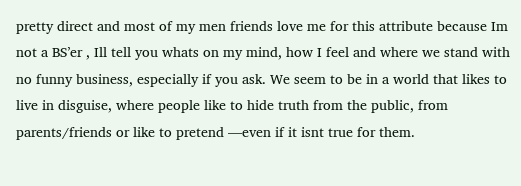pretty direct and most of my men friends love me for this attribute because Im not a BS’er , Ill tell you whats on my mind, how I feel and where we stand with no funny business, especially if you ask. We seem to be in a world that likes to live in disguise, where people like to hide truth from the public, from parents/friends or like to pretend —even if it isnt true for them.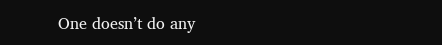One doesn’t do any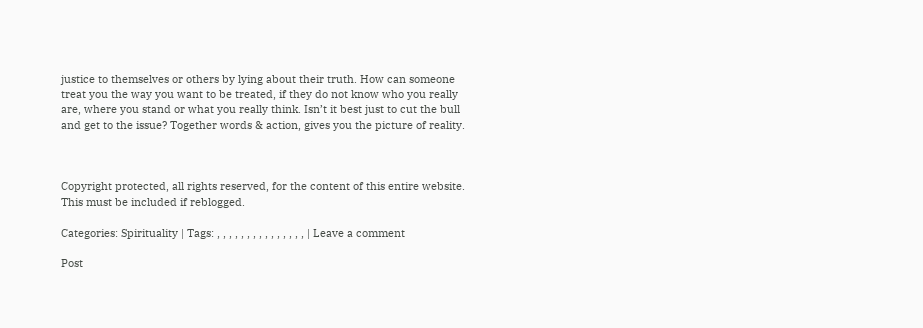justice to themselves or others by lying about their truth. How can someone treat you the way you want to be treated, if they do not know who you really are, where you stand or what you really think. Isn’t it best just to cut the bull and get to the issue? Together words & action, gives you the picture of reality.



Copyright protected, all rights reserved, for the content of this entire website.
This must be included if reblogged.

Categories: Spirituality | Tags: , , , , , , , , , , , , , , , | Leave a comment

Post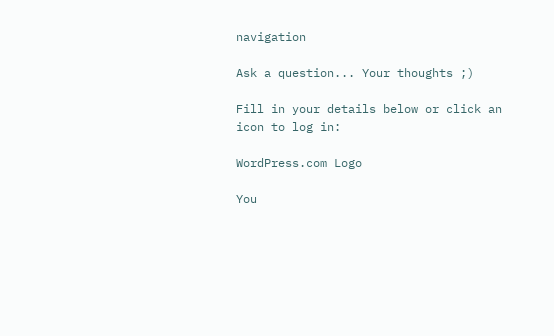navigation

Ask a question... Your thoughts ;)

Fill in your details below or click an icon to log in:

WordPress.com Logo

You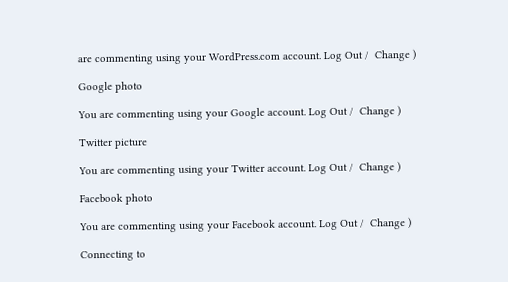are commenting using your WordPress.com account. Log Out /  Change )

Google photo

You are commenting using your Google account. Log Out /  Change )

Twitter picture

You are commenting using your Twitter account. Log Out /  Change )

Facebook photo

You are commenting using your Facebook account. Log Out /  Change )

Connecting to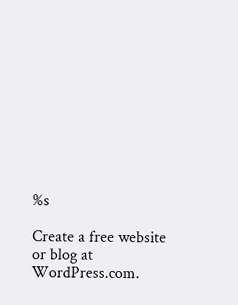%s

Create a free website or blog at WordPress.com.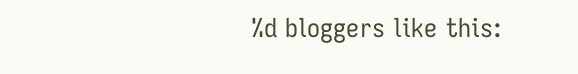%d bloggers like this: